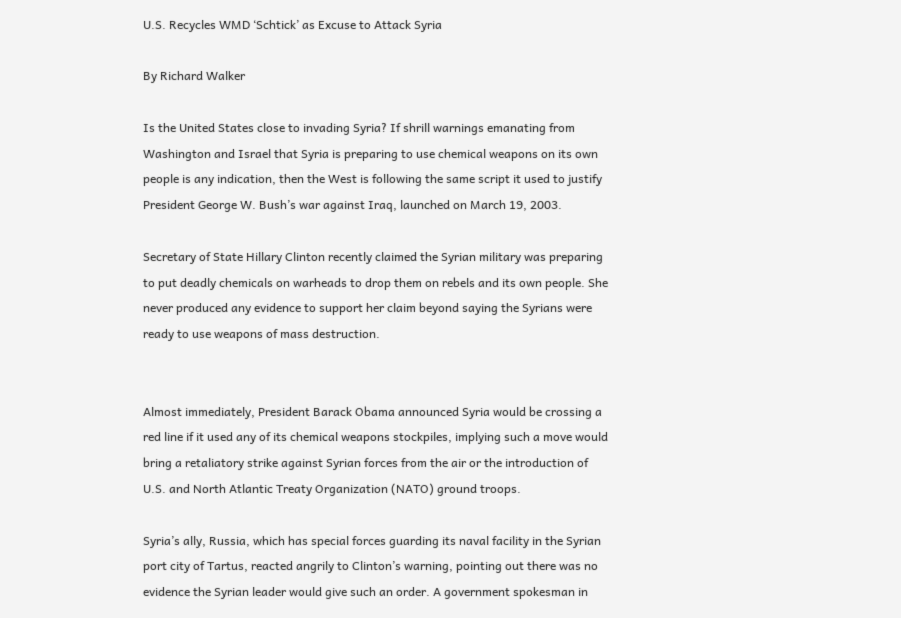U.S. Recycles WMD ‘Schtick’ as Excuse to Attack Syria

By Richard Walker

Is the United States close to invading Syria? If shrill warnings emanating from Washington and Israel that Syria is preparing to use chemical weapons on its own people is any indication, then the West is following the same script it used to justify President George W. Bush’s war against Iraq, launched on March 19, 2003.

Secretary of State Hillary Clinton recently claimed the Syrian military was preparing to put deadly chemicals on warheads to drop them on rebels and its own people. She never produced any evidence to support her claim beyond saying the Syrians were ready to use weapons of mass destruction.


Almost immediately, President Barack Obama announced Syria would be crossing a red line if it used any of its chemical weapons stockpiles, implying such a move would bring a retaliatory strike against Syrian forces from the air or the introduction of U.S. and North Atlantic Treaty Organization (NATO) ground troops.

Syria’s ally, Russia, which has special forces guarding its naval facility in the Syrian port city of Tartus, reacted angrily to Clinton’s warning, pointing out there was no evidence the Syrian leader would give such an order. A government spokesman in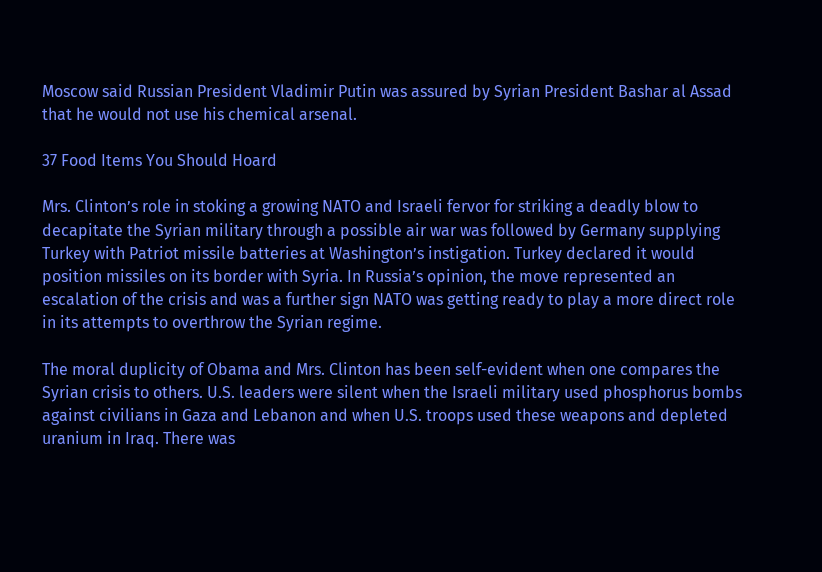Moscow said Russian President Vladimir Putin was assured by Syrian President Bashar al Assad that he would not use his chemical arsenal.

37 Food Items You Should Hoard

Mrs. Clinton’s role in stoking a growing NATO and Israeli fervor for striking a deadly blow to decapitate the Syrian military through a possible air war was followed by Germany supplying Turkey with Patriot missile batteries at Washington’s instigation. Turkey declared it would position missiles on its border with Syria. In Russia’s opinion, the move represented an escalation of the crisis and was a further sign NATO was getting ready to play a more direct role in its attempts to overthrow the Syrian regime.

The moral duplicity of Obama and Mrs. Clinton has been self-evident when one compares the Syrian crisis to others. U.S. leaders were silent when the Israeli military used phosphorus bombs against civilians in Gaza and Lebanon and when U.S. troops used these weapons and depleted uranium in Iraq. There was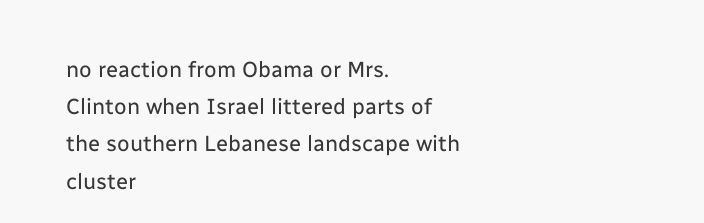no reaction from Obama or Mrs. Clinton when Israel littered parts of the southern Lebanese landscape with cluster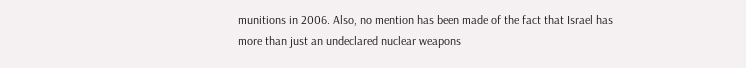munitions in 2006. Also, no mention has been made of the fact that Israel has more than just an undeclared nuclear weapons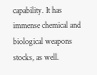capability. It has immense chemical and biological weapons stocks, as well.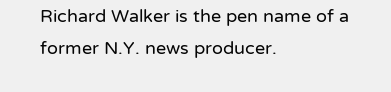Richard Walker is the pen name of a former N.Y. news producer.